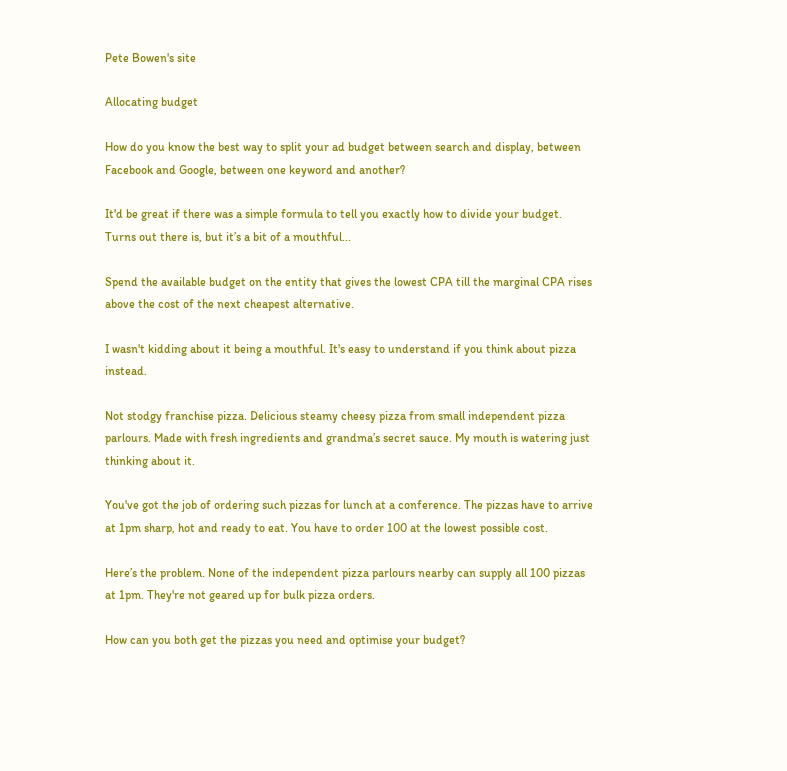Pete Bowen's site

Allocating budget

How do you know the best way to split your ad budget between search and display, between Facebook and Google, between one keyword and another?

It'd be great if there was a simple formula to tell you exactly how to divide your budget. Turns out there is, but it’s a bit of a mouthful...

Spend the available budget on the entity that gives the lowest CPA till the marginal CPA rises above the cost of the next cheapest alternative.

I wasn't kidding about it being a mouthful. It's easy to understand if you think about pizza instead.

Not stodgy franchise pizza. Delicious steamy cheesy pizza from small independent pizza parlours. Made with fresh ingredients and grandma’s secret sauce. My mouth is watering just thinking about it.

You've got the job of ordering such pizzas for lunch at a conference. The pizzas have to arrive at 1pm sharp, hot and ready to eat. You have to order 100 at the lowest possible cost.

Here’s the problem. None of the independent pizza parlours nearby can supply all 100 pizzas at 1pm. They're not geared up for bulk pizza orders.

How can you both get the pizzas you need and optimise your budget?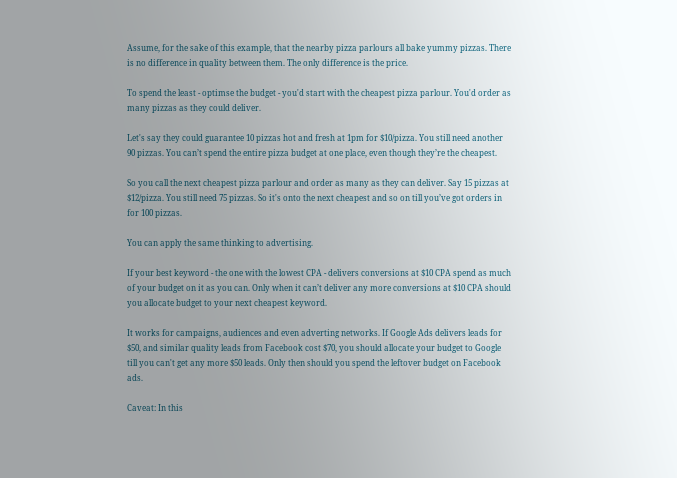Assume, for the sake of this example, that the nearby pizza parlours all bake yummy pizzas. There is no difference in quality between them. The only difference is the price.

To spend the least - optimse the budget - you'd start with the cheapest pizza parlour. You'd order as many pizzas as they could deliver.

Let's say they could guarantee 10 pizzas hot and fresh at 1pm for $10/pizza. You still need another 90 pizzas. You can’t spend the entire pizza budget at one place, even though they’re the cheapest.

So you call the next cheapest pizza parlour and order as many as they can deliver. Say 15 pizzas at $12/pizza. You still need 75 pizzas. So it's onto the next cheapest and so on till you’ve got orders in for 100 pizzas.

You can apply the same thinking to advertising.

If your best keyword - the one with the lowest CPA - delivers conversions at $10 CPA spend as much of your budget on it as you can. Only when it can’t deliver any more conversions at $10 CPA should you allocate budget to your next cheapest keyword.

It works for campaigns, audiences and even adverting networks. If Google Ads delivers leads for $50, and similar quality leads from Facebook cost $70, you should allocate your budget to Google till you can't get any more $50 leads. Only then should you spend the leftover budget on Facebook ads.

Caveat: In this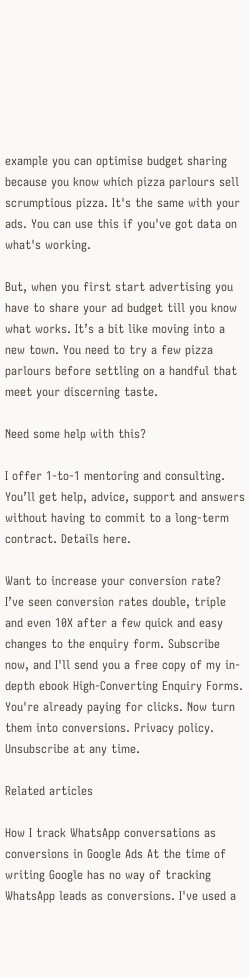example you can optimise budget sharing because you know which pizza parlours sell scrumptious pizza. It's the same with your ads. You can use this if you've got data on what's working.

But, when you first start advertising you have to share your ad budget till you know what works. It’s a bit like moving into a new town. You need to try a few pizza parlours before settling on a handful that meet your discerning taste.

Need some help with this?

I offer 1-to-1 mentoring and consulting. You’ll get help, advice, support and answers without having to commit to a long-term contract. Details here.

Want to increase your conversion rate?
I’ve seen conversion rates double, triple and even 10X after a few quick and easy changes to the enquiry form. Subscribe now, and I'll send you a free copy of my in-depth ebook High-Converting Enquiry Forms.
You're already paying for clicks. Now turn them into conversions. Privacy policy. Unsubscribe at any time.

Related articles

How I track WhatsApp conversations as conversions in Google Ads At the time of writing Google has no way of tracking WhatsApp leads as conversions. I've used a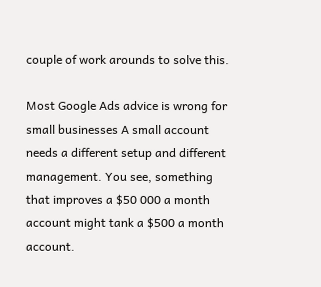couple of work arounds to solve this.

Most Google Ads advice is wrong for small businesses A small account needs a different setup and different management. You see, something that improves a $50 000 a month account might tank a $500 a month account.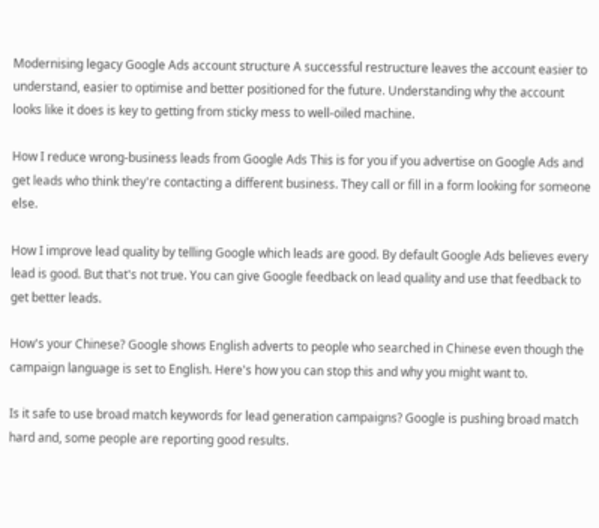Modernising legacy Google Ads account structure A successful restructure leaves the account easier to understand, easier to optimise and better positioned for the future. Understanding why the account looks like it does is key to getting from sticky mess to well-oiled machine.

How I reduce wrong-business leads from Google Ads This is for you if you advertise on Google Ads and get leads who think they're contacting a different business. They call or fill in a form looking for someone else.

How I improve lead quality by telling Google which leads are good. By default Google Ads believes every lead is good. But that's not true. You can give Google feedback on lead quality and use that feedback to get better leads.

How's your Chinese? Google shows English adverts to people who searched in Chinese even though the campaign language is set to English. Here's how you can stop this and why you might want to.

Is it safe to use broad match keywords for lead generation campaigns? Google is pushing broad match hard and, some people are reporting good results.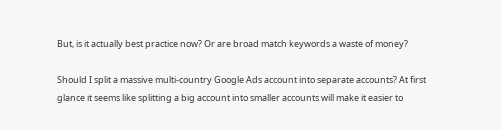But, is it actually best practice now? Or are broad match keywords a waste of money?

Should I split a massive multi-country Google Ads account into separate accounts? At first glance it seems like splitting a big account into smaller accounts will make it easier to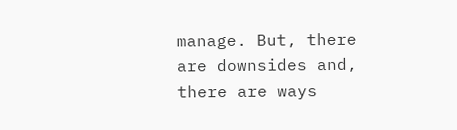manage. But, there are downsides and, there are ways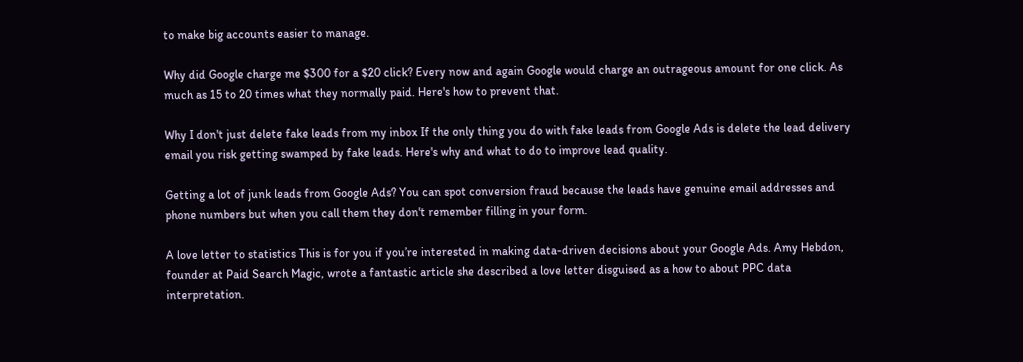to make big accounts easier to manage.

Why did Google charge me $300 for a $20 click? Every now and again Google would charge an outrageous amount for one click. As much as 15 to 20 times what they normally paid. Here's how to prevent that.

Why I don't just delete fake leads from my inbox If the only thing you do with fake leads from Google Ads is delete the lead delivery email you risk getting swamped by fake leads. Here's why and what to do to improve lead quality.

Getting a lot of junk leads from Google Ads? You can spot conversion fraud because the leads have genuine email addresses and phone numbers but when you call them they don't remember filling in your form.

A love letter to statistics This is for you if you’re interested in making data-driven decisions about your Google Ads. Amy Hebdon, founder at Paid Search Magic, wrote a fantastic article she described a love letter disguised as a how to about PPC data interpretation.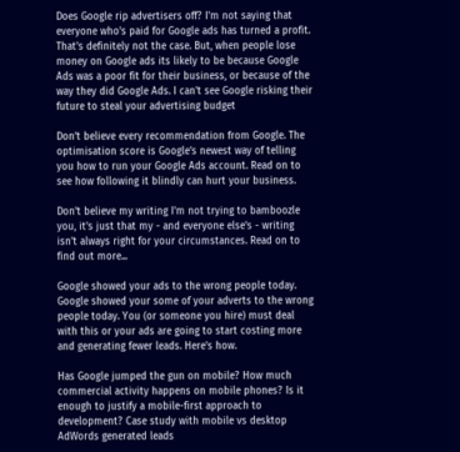Does Google rip advertisers off? I'm not saying that everyone who's paid for Google ads has turned a profit. That's definitely not the case. But, when people lose money on Google ads its likely to be because Google Ads was a poor fit for their business, or because of the way they did Google Ads. I can't see Google risking their future to steal your advertising budget

Don’t believe every recommendation from Google. The optimisation score is Google’s newest way of telling you how to run your Google Ads account. Read on to see how following it blindly can hurt your business.

Don't believe my writing I'm not trying to bamboozle you, it's just that my - and everyone else's - writing isn't always right for your circumstances. Read on to find out more...

Google showed your ads to the wrong people today. Google showed your some of your adverts to the wrong people today. You (or someone you hire) must deal with this or your ads are going to start costing more and generating fewer leads. Here's how.

Has Google jumped the gun on mobile? How much commercial activity happens on mobile phones? Is it enough to justify a mobile-first approach to development? Case study with mobile vs desktop AdWords generated leads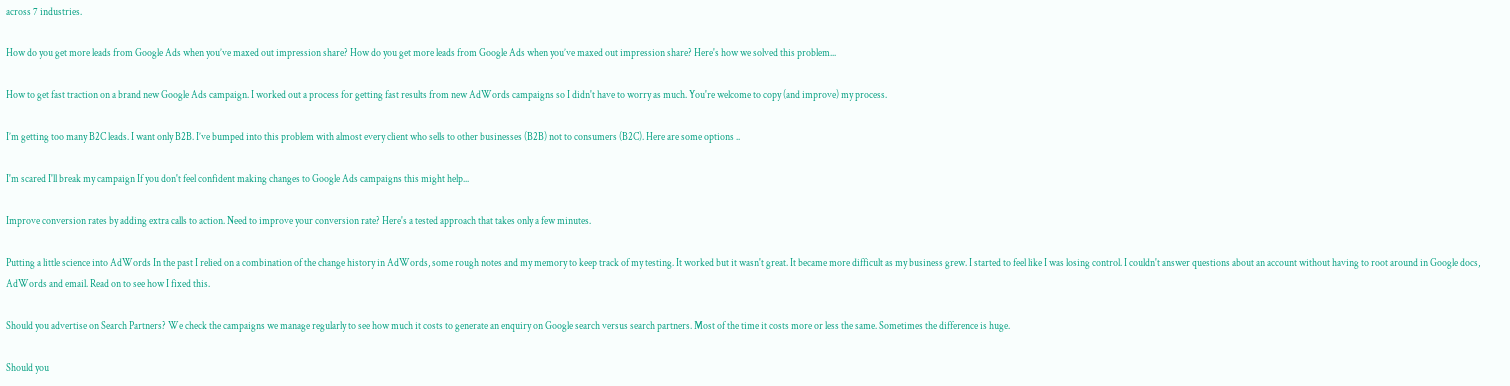across 7 industries.

How do you get more leads from Google Ads when you’ve maxed out impression share? How do you get more leads from Google Ads when you’ve maxed out impression share? Here's how we solved this problem...

How to get fast traction on a brand new Google Ads campaign. I worked out a process for getting fast results from new AdWords campaigns so I didn't have to worry as much. You're welcome to copy (and improve) my process.

I’m getting too many B2C leads. I want only B2B. I’ve bumped into this problem with almost every client who sells to other businesses (B2B) not to consumers (B2C). Here are some options ..

I'm scared I'll break my campaign If you don't feel confident making changes to Google Ads campaigns this might help...

Improve conversion rates by adding extra calls to action. Need to improve your conversion rate? Here's a tested approach that takes only a few minutes.

Putting a little science into AdWords In the past I relied on a combination of the change history in AdWords, some rough notes and my memory to keep track of my testing. It worked but it wasn't great. It became more difficult as my business grew. I started to feel like I was losing control. I couldn't answer questions about an account without having to root around in Google docs, AdWords and email. Read on to see how I fixed this.

Should you advertise on Search Partners? We check the campaigns we manage regularly to see how much it costs to generate an enquiry on Google search versus search partners. Most of the time it costs more or less the same. Sometimes the difference is huge.

Should you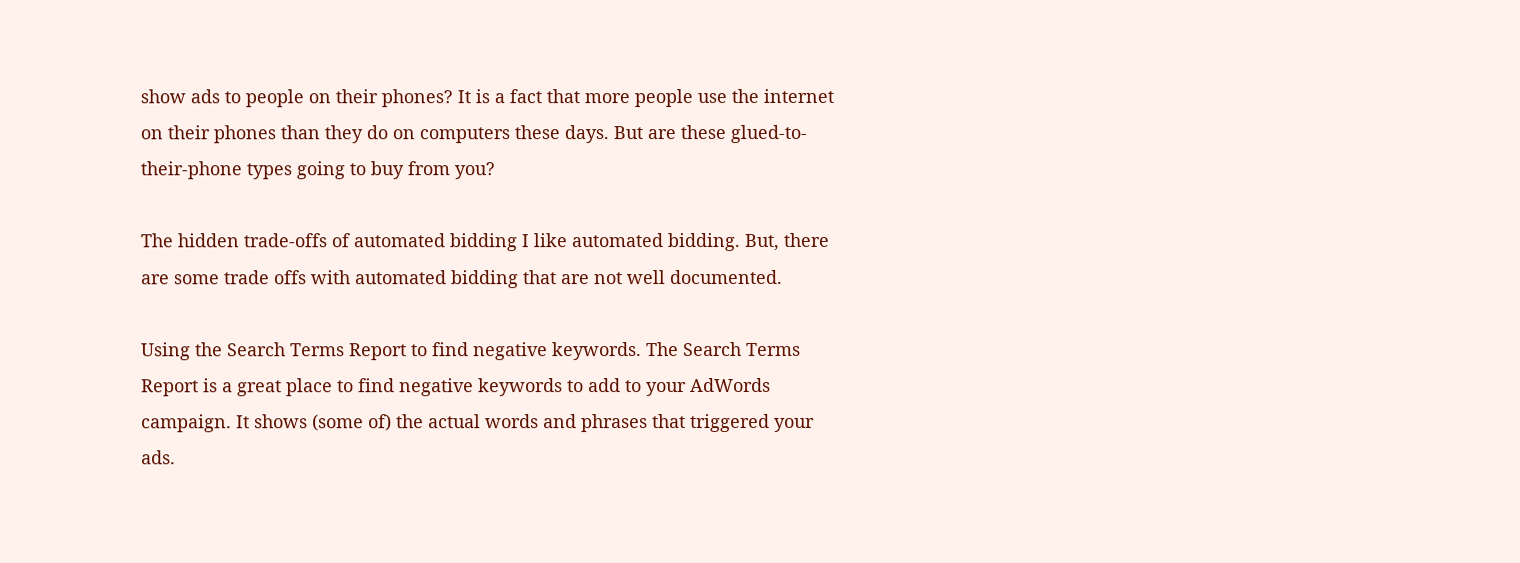show ads to people on their phones? It is a fact that more people use the internet on their phones than they do on computers these days. But are these glued-to-their-phone types going to buy from you?

The hidden trade-offs of automated bidding I like automated bidding. But, there are some trade offs with automated bidding that are not well documented.

Using the Search Terms Report to find negative keywords. The Search Terms Report is a great place to find negative keywords to add to your AdWords campaign. It shows (some of) the actual words and phrases that triggered your ads.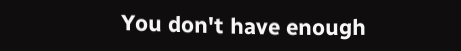You don't have enough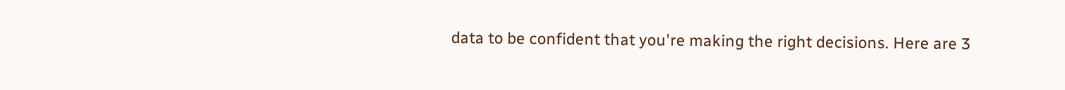data to be confident that you're making the right decisions. Here are 3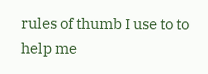rules of thumb I use to to help me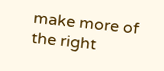make more of the right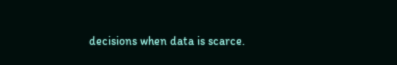decisions when data is scarce.